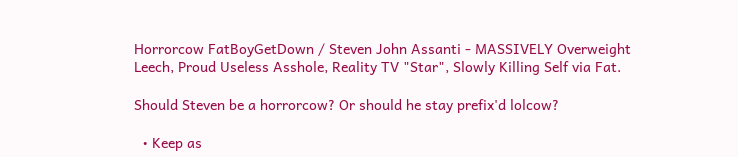Horrorcow FatBoyGetDown / Steven John Assanti - MASSIVELY Overweight Leech, Proud Useless Asshole, Reality TV "Star", Slowly Killing Self via Fat.

Should Steven be a horrorcow? Or should he stay prefix'd lolcow?

  • Keep as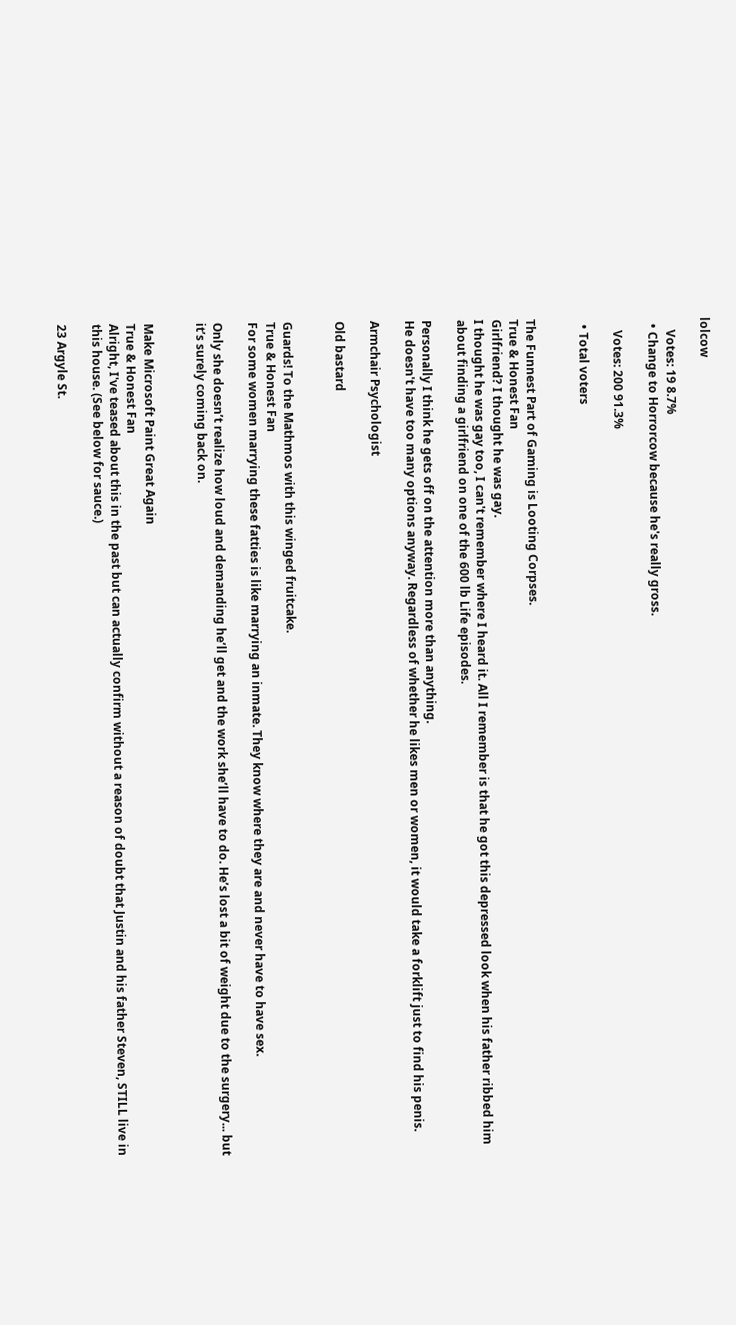lolcow

    Votes: 19 8.7%
  • Change to Horrorcow because he's really gross.

    Votes: 200 91.3%

  • Total voters


The Funnest Part of Gaming is Looting Corpses.
True & Honest Fan
Girlfriend? I thought he was gay.
I thought he was gay too, I can't remember where I heard it. All I remember is that he got this depressed look when his father ribbed him about finding a girlfriend on one of the 600 lb Life episodes.

Personally I think he gets off on the attention more than anything.
He doesn't have too many options anyway. Regardless of whether he likes men or women, it would take a forklift just to find his penis.

Armchair Psychologist

Old bastard


Guards! To the Mathmos with this winged fruitcake.
True & Honest Fan
For some women marrying these fatties is like marrying an inmate. They know where they are and never have to have sex.

Only she doesn’t realize how loud and demanding he’ll get and the work she’ll have to do. He’s lost a bit of weight due to the surgery... but it’s surely coming back on.


Make Microsoft Paint Great Again
True & Honest Fan
Alright, I've teased about this in the past but can actually confirm without a reason of doubt that Justin and his father Steven, STILL live in this house. (See below for sauce.)

23 Argyle St.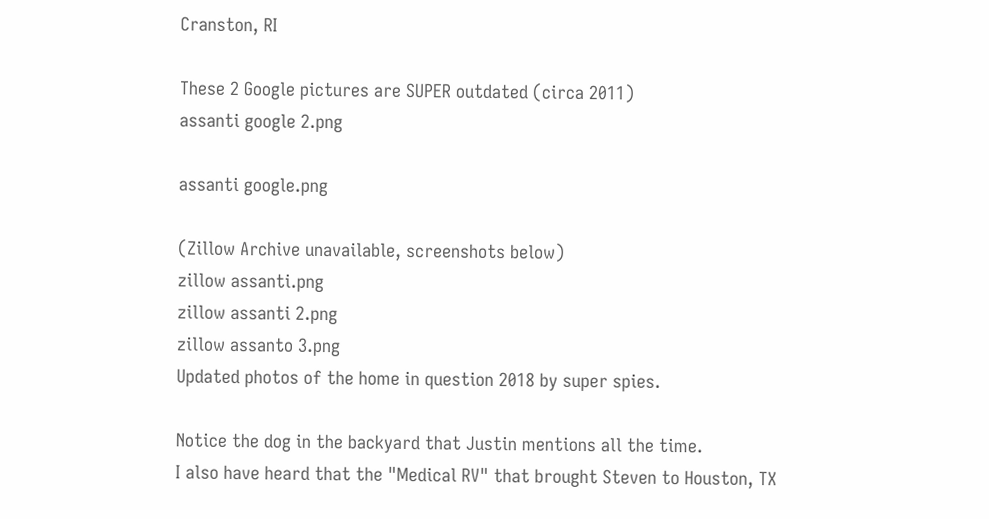Cranston, RI

These 2 Google pictures are SUPER outdated (circa 2011)
assanti google 2.png

assanti google.png

(Zillow Archive unavailable, screenshots below)
zillow assanti.png
zillow assanti 2.png
zillow assanto 3.png
Updated photos of the home in question 2018 by super spies.

Notice the dog in the backyard that Justin mentions all the time.
I also have heard that the "Medical RV" that brought Steven to Houston, TX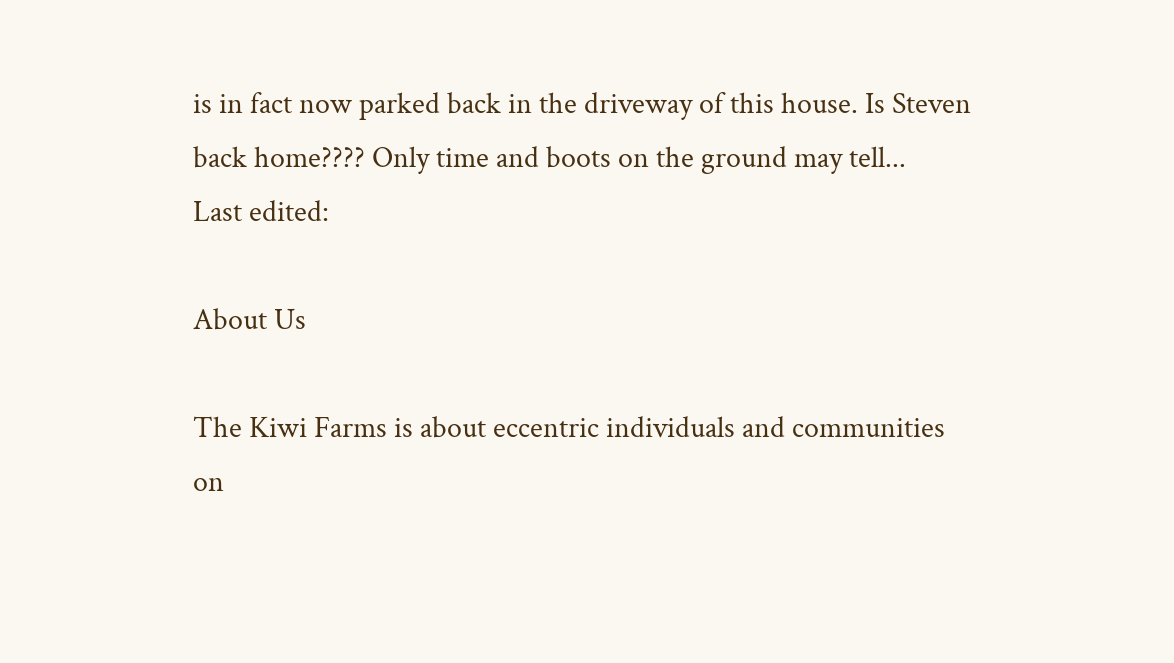is in fact now parked back in the driveway of this house. Is Steven back home???? Only time and boots on the ground may tell...
Last edited:

About Us

The Kiwi Farms is about eccentric individuals and communities on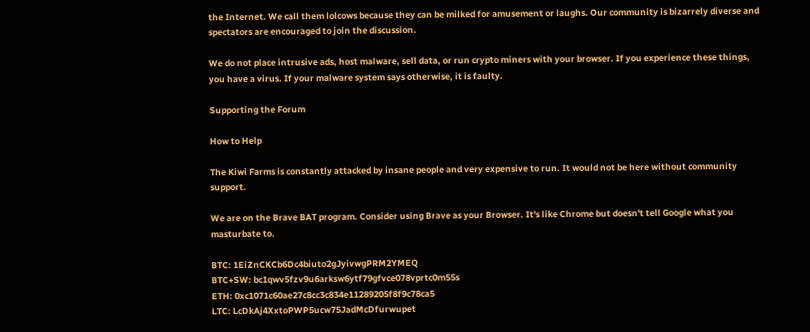the Internet. We call them lolcows because they can be milked for amusement or laughs. Our community is bizarrely diverse and spectators are encouraged to join the discussion.

We do not place intrusive ads, host malware, sell data, or run crypto miners with your browser. If you experience these things, you have a virus. If your malware system says otherwise, it is faulty.

Supporting the Forum

How to Help

The Kiwi Farms is constantly attacked by insane people and very expensive to run. It would not be here without community support.

We are on the Brave BAT program. Consider using Brave as your Browser. It's like Chrome but doesn't tell Google what you masturbate to.

BTC: 1EiZnCKCb6Dc4biuto2gJyivwgPRM2YMEQ
BTC+SW: bc1qwv5fzv9u6arksw6ytf79gfvce078vprtc0m55s
ETH: 0xc1071c60ae27c8cc3c834e11289205f8f9c78ca5
LTC: LcDkAj4XxtoPWP5ucw75JadMcDfurwupet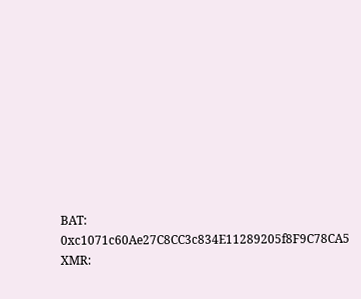BAT: 0xc1071c60Ae27C8CC3c834E11289205f8F9C78CA5
XMR: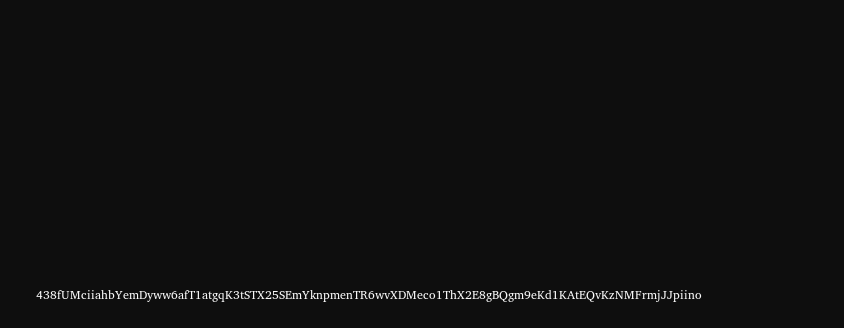438fUMciiahbYemDyww6afT1atgqK3tSTX25SEmYknpmenTR6wvXDMeco1ThX2E8gBQgm9eKd1KAtEQvKzNMFrmjJJpiino